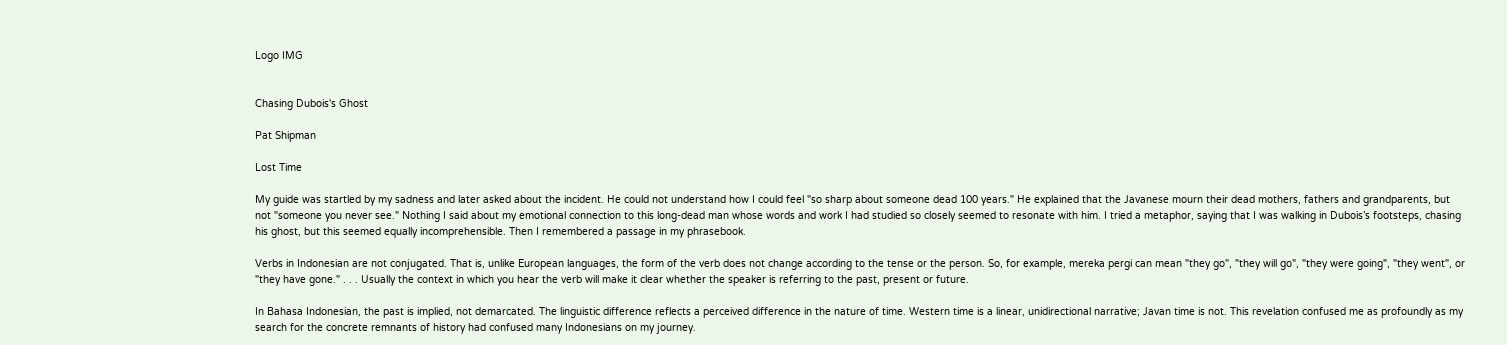Logo IMG


Chasing Dubois's Ghost

Pat Shipman

Lost Time

My guide was startled by my sadness and later asked about the incident. He could not understand how I could feel "so sharp about someone dead 100 years." He explained that the Javanese mourn their dead mothers, fathers and grandparents, but not "someone you never see." Nothing I said about my emotional connection to this long-dead man whose words and work I had studied so closely seemed to resonate with him. I tried a metaphor, saying that I was walking in Dubois’s footsteps, chasing his ghost, but this seemed equally incomprehensible. Then I remembered a passage in my phrasebook.

Verbs in Indonesian are not conjugated. That is, unlike European languages, the form of the verb does not change according to the tense or the person. So, for example, mereka pergi can mean "they go", "they will go", "they were going", "they went", or "they have gone." . . . Usually the context in which you hear the verb will make it clear whether the speaker is referring to the past, present or future.

In Bahasa Indonesian, the past is implied, not demarcated. The linguistic difference reflects a perceived difference in the nature of time. Western time is a linear, unidirectional narrative; Javan time is not. This revelation confused me as profoundly as my search for the concrete remnants of history had confused many Indonesians on my journey.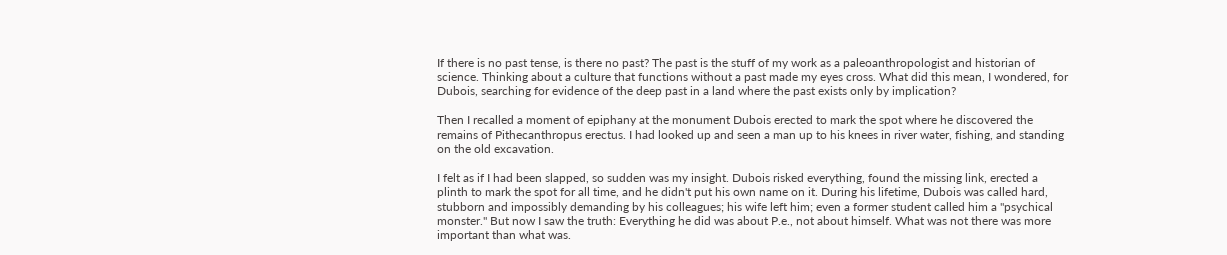If there is no past tense, is there no past? The past is the stuff of my work as a paleoanthropologist and historian of science. Thinking about a culture that functions without a past made my eyes cross. What did this mean, I wondered, for Dubois, searching for evidence of the deep past in a land where the past exists only by implication?

Then I recalled a moment of epiphany at the monument Dubois erected to mark the spot where he discovered the remains of Pithecanthropus erectus. I had looked up and seen a man up to his knees in river water, fishing, and standing on the old excavation.

I felt as if I had been slapped, so sudden was my insight. Dubois risked everything, found the missing link, erected a plinth to mark the spot for all time, and he didn't put his own name on it. During his lifetime, Dubois was called hard, stubborn and impossibly demanding by his colleagues; his wife left him; even a former student called him a "psychical monster." But now I saw the truth: Everything he did was about P.e., not about himself. What was not there was more important than what was.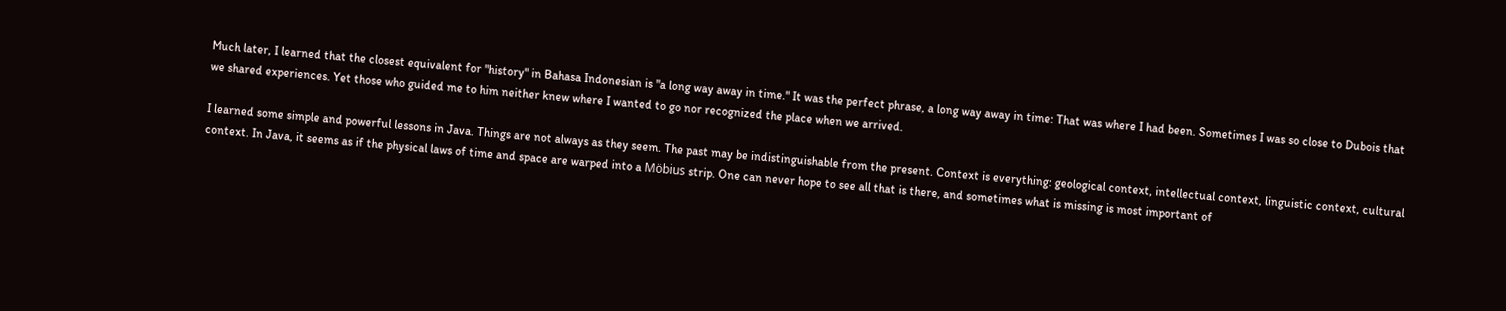Much later, I learned that the closest equivalent for "history" in Bahasa Indonesian is "a long way away in time." It was the perfect phrase, a long way away in time: That was where I had been. Sometimes I was so close to Dubois that we shared experiences. Yet those who guided me to him neither knew where I wanted to go nor recognized the place when we arrived.

I learned some simple and powerful lessons in Java. Things are not always as they seem. The past may be indistinguishable from the present. Context is everything: geological context, intellectual context, linguistic context, cultural context. In Java, it seems as if the physical laws of time and space are warped into a Möbius strip. One can never hope to see all that is there, and sometimes what is missing is most important of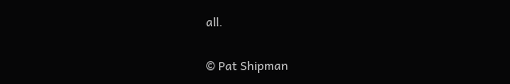all.

© Pat Shipman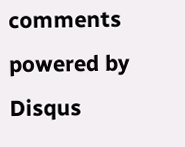comments powered by Disqus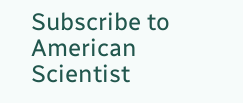Subscribe to American Scientist